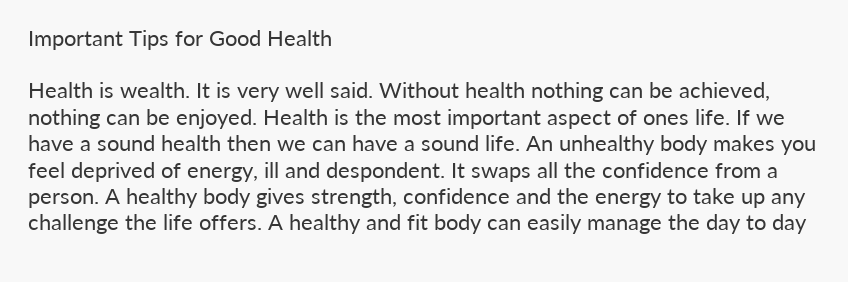Important Tips for Good Health

Health is wealth. It is very well said. Without health nothing can be achieved, nothing can be enjoyed. Health is the most important aspect of ones life. If we have a sound health then we can have a sound life. An unhealthy body makes you feel deprived of energy, ill and despondent. It swaps all the confidence from a person. A healthy body gives strength, confidence and the energy to take up any challenge the life offers. A healthy and fit body can easily manage the day to day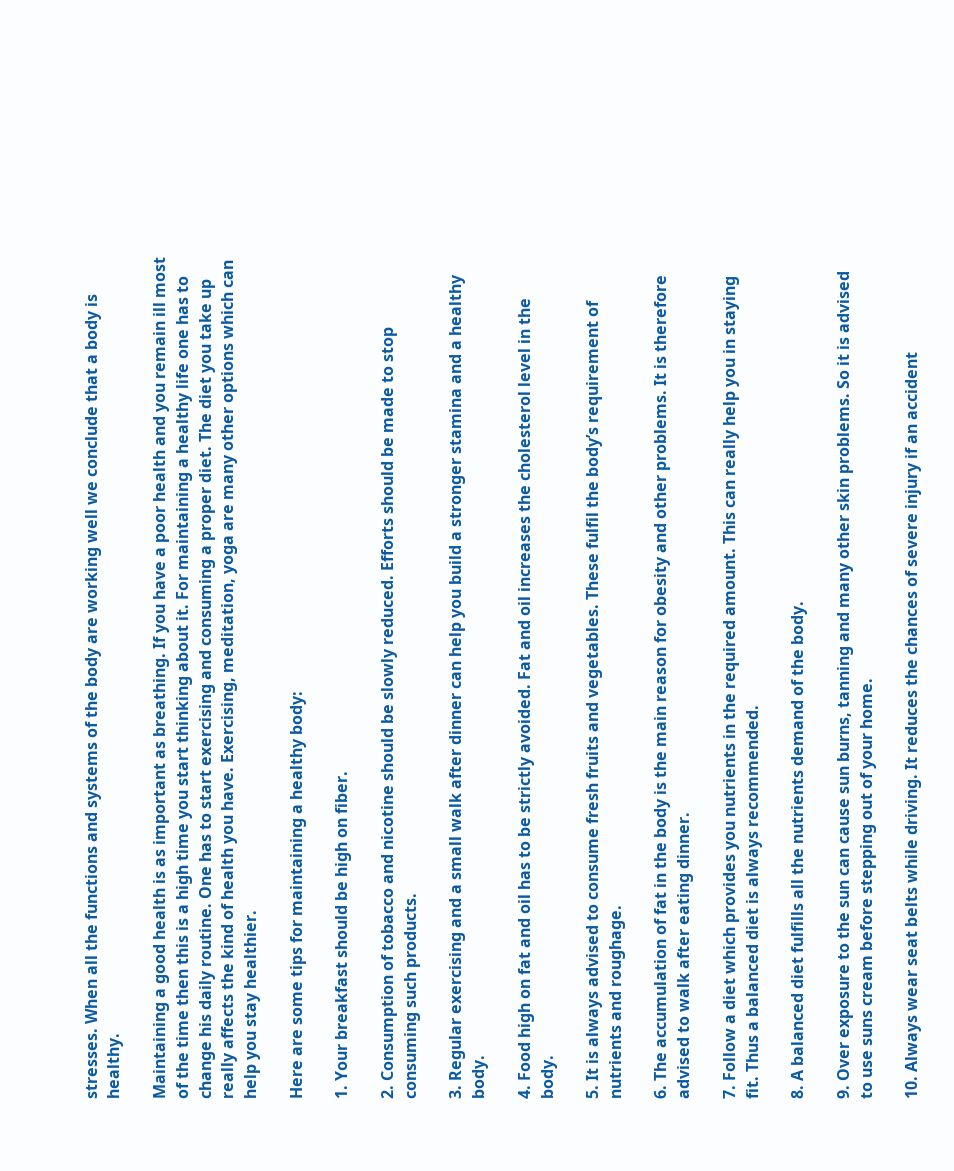stresses. When all the functions and systems of the body are working well we conclude that a body is healthy.

Maintaining a good health is as important as breathing. If you have a poor health and you remain ill most of the time then this is a high time you start thinking about it. For maintaining a healthy life one has to change his daily routine. One has to start exercising and consuming a proper diet. The diet you take up really affects the kind of health you have. Exercising, meditation, yoga are many other options which can help you stay healthier.

Here are some tips for maintaining a healthy body:

1. Your breakfast should be high on fiber.

2. Consumption of tobacco and nicotine should be slowly reduced. Efforts should be made to stop consuming such products.

3. Regular exercising and a small walk after dinner can help you build a stronger stamina and a healthy body.

4. Food high on fat and oil has to be strictly avoided. Fat and oil increases the cholesterol level in the body.

5. It is always advised to consume fresh fruits and vegetables. These fulfil the body’s requirement of nutrients and roughage.

6. The accumulation of fat in the body is the main reason for obesity and other problems. It is therefore advised to walk after eating dinner.

7. Follow a diet which provides you nutrients in the required amount. This can really help you in staying fit. Thus a balanced diet is always recommended.

8. A balanced diet fulfills all the nutrients demand of the body.

9. Over exposure to the sun can cause sun burns, tanning and many other skin problems. So it is advised to use suns cream before stepping out of your home.

10. Always wear seat belts while driving. It reduces the chances of severe injury if an accident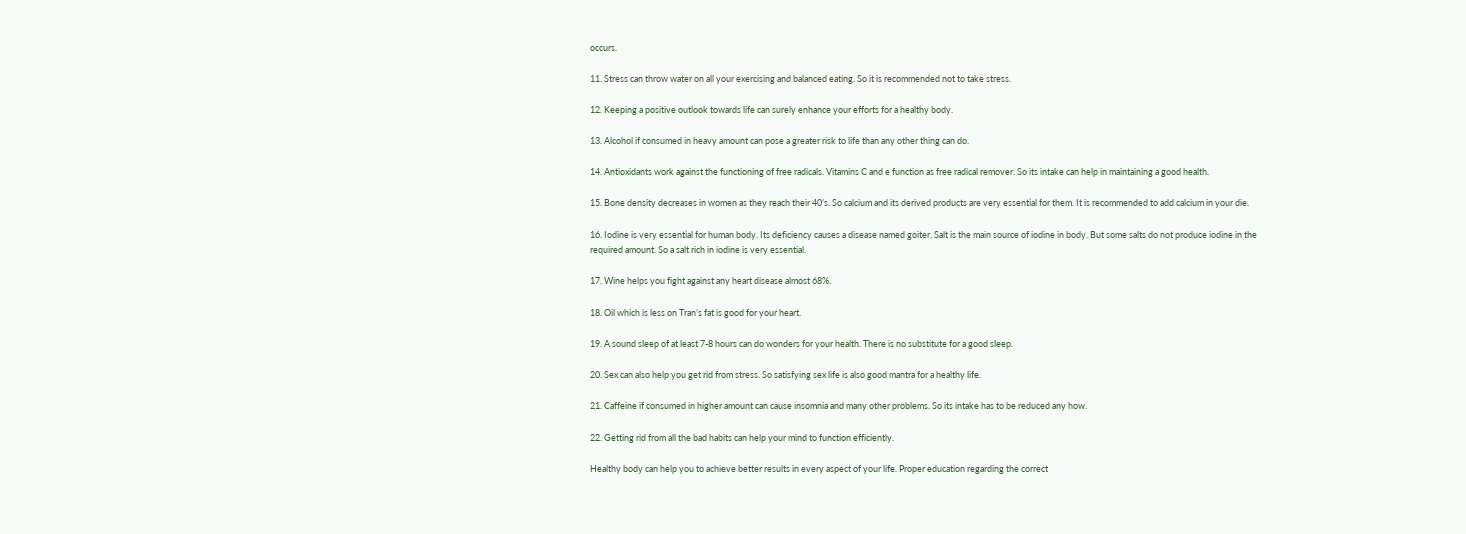occurs.

11. Stress can throw water on all your exercising and balanced eating. So it is recommended not to take stress.

12. Keeping a positive outlook towards life can surely enhance your efforts for a healthy body.

13. Alcohol if consumed in heavy amount can pose a greater risk to life than any other thing can do.

14. Antioxidants work against the functioning of free radicals. Vitamins C and e function as free radical remover. So its intake can help in maintaining a good health.

15. Bone density decreases in women as they reach their 40’s. So calcium and its derived products are very essential for them. It is recommended to add calcium in your die.

16. Iodine is very essential for human body. Its deficiency causes a disease named goiter. Salt is the main source of iodine in body. But some salts do not produce iodine in the required amount. So a salt rich in iodine is very essential.

17. Wine helps you fight against any heart disease almost 68%.

18. Oil which is less on Tran’s fat is good for your heart.

19. A sound sleep of at least 7-8 hours can do wonders for your health. There is no substitute for a good sleep.

20. Sex can also help you get rid from stress. So satisfying sex life is also good mantra for a healthy life.

21. Caffeine if consumed in higher amount can cause insomnia and many other problems. So its intake has to be reduced any how.

22. Getting rid from all the bad habits can help your mind to function efficiently.

Healthy body can help you to achieve better results in every aspect of your life. Proper education regarding the correct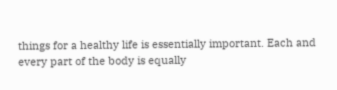things for a healthy life is essentially important. Each and every part of the body is equally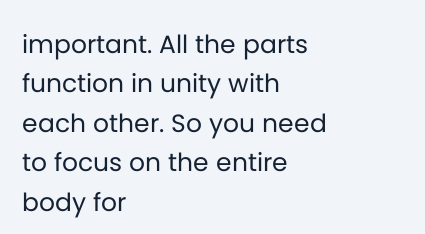important. All the parts function in unity with each other. So you need to focus on the entire body for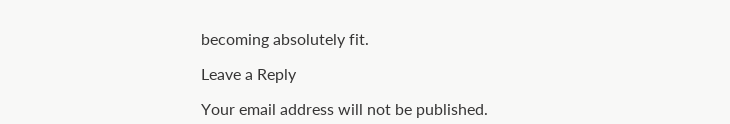becoming absolutely fit.

Leave a Reply

Your email address will not be published.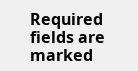Required fields are marked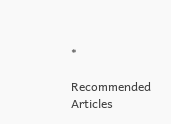*

Recommended Articles